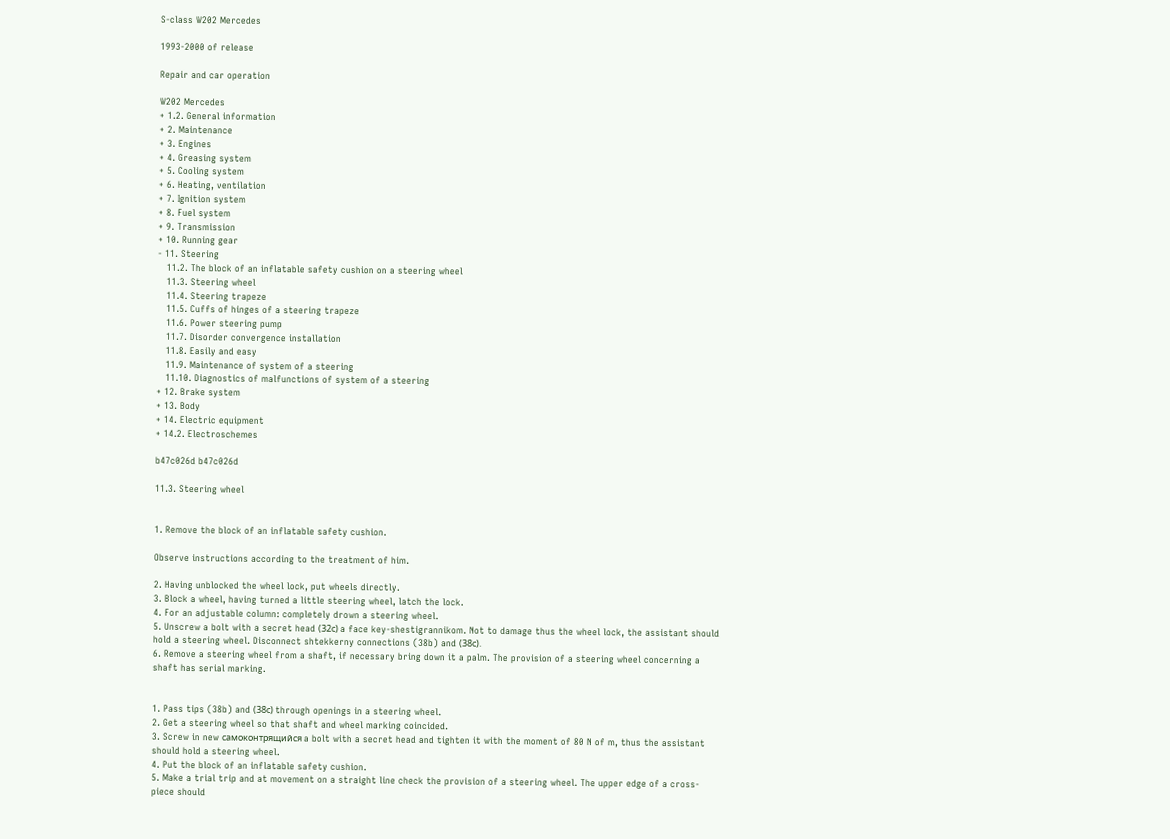S-class W202 Mercedes

1993-2000 of release

Repair and car operation

W202 Mercedes
+ 1.2. General information
+ 2. Maintenance
+ 3. Engines
+ 4. Greasing system
+ 5. Cooling system
+ 6. Heating, ventilation
+ 7. Ignition system
+ 8. Fuel system
+ 9. Transmission
+ 10. Running gear
- 11. Steering
   11.2. The block of an inflatable safety cushion on a steering wheel
   11.3. Steering wheel
   11.4. Steering trapeze
   11.5. Cuffs of hinges of a steering trapeze
   11.6. Power steering pump
   11.7. Disorder convergence installation
   11.8. Easily and easy
   11.9. Maintenance of system of a steering
   11.10. Diagnostics of malfunctions of system of a steering
+ 12. Brake system
+ 13. Body
+ 14. Electric equipment
+ 14.2. Electroschemes

b47c026d b47c026d

11.3. Steering wheel


1. Remove the block of an inflatable safety cushion.

Observe instructions according to the treatment of him.

2. Having unblocked the wheel lock, put wheels directly.
3. Block a wheel, having turned a little steering wheel, latch the lock.
4. For an adjustable column: completely drown a steering wheel.
5. Unscrew a bolt with a secret head (32с) a face key-shestigrannikom. Not to damage thus the wheel lock, the assistant should hold a steering wheel. Disconnect shtekkerny connections (38b) and (38с).
6. Remove a steering wheel from a shaft, if necessary bring down it a palm. The provision of a steering wheel concerning a shaft has serial marking.


1. Pass tips (38b) and (38с) through openings in a steering wheel.
2. Get a steering wheel so that shaft and wheel marking coincided.
3. Screw in new самоконтрящийся a bolt with a secret head and tighten it with the moment of 80 N of m, thus the assistant should hold a steering wheel.
4. Put the block of an inflatable safety cushion.
5. Make a trial trip and at movement on a straight line check the provision of a steering wheel. The upper edge of a cross-piece should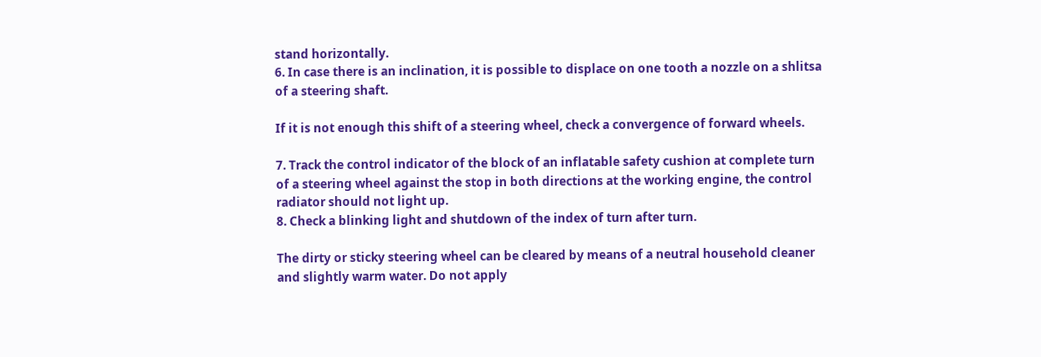stand horizontally.
6. In case there is an inclination, it is possible to displace on one tooth a nozzle on a shlitsa of a steering shaft.

If it is not enough this shift of a steering wheel, check a convergence of forward wheels.

7. Track the control indicator of the block of an inflatable safety cushion at complete turn of a steering wheel against the stop in both directions at the working engine, the control radiator should not light up.
8. Check a blinking light and shutdown of the index of turn after turn.

The dirty or sticky steering wheel can be cleared by means of a neutral household cleaner and slightly warm water. Do not apply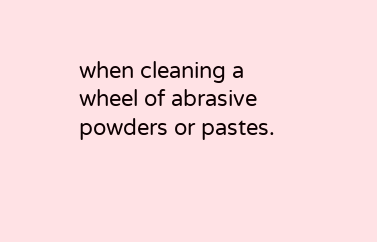when cleaning a wheel of abrasive powders or pastes.